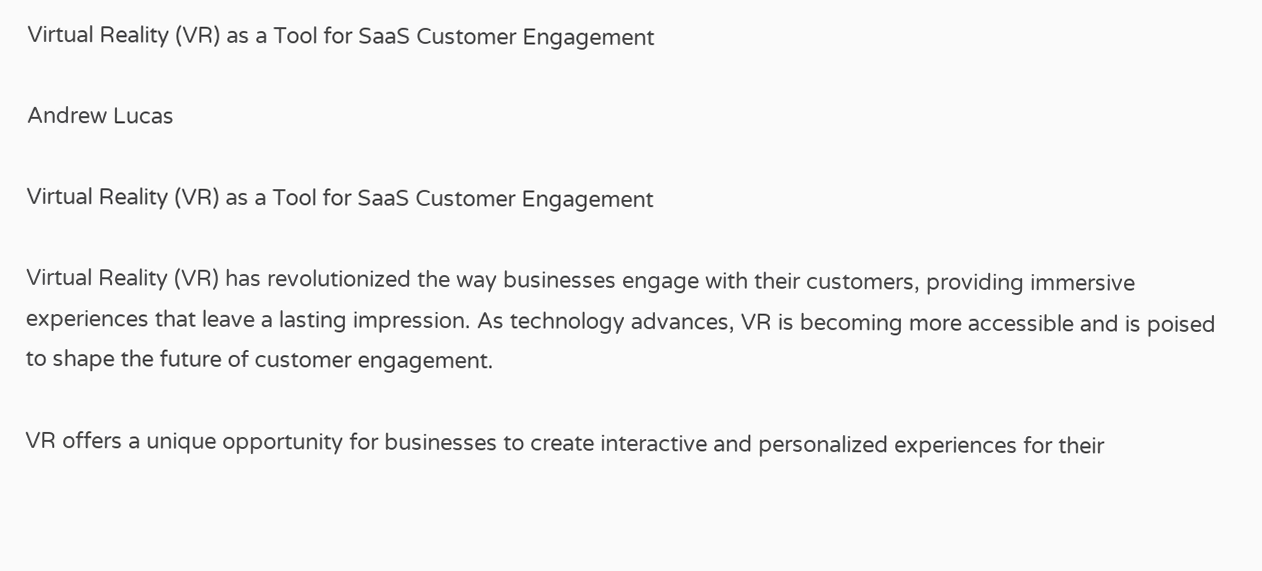Virtual Reality (VR) as a Tool for SaaS Customer Engagement

Andrew Lucas

Virtual Reality (VR) as a Tool for SaaS Customer Engagement

Virtual Reality (VR) has revolutionized the way businesses engage with their customers, providing immersive experiences that leave a lasting impression. As technology advances, VR is becoming more accessible and is poised to shape the future of customer engagement.

VR offers a unique opportunity for businesses to create interactive and personalized experiences for their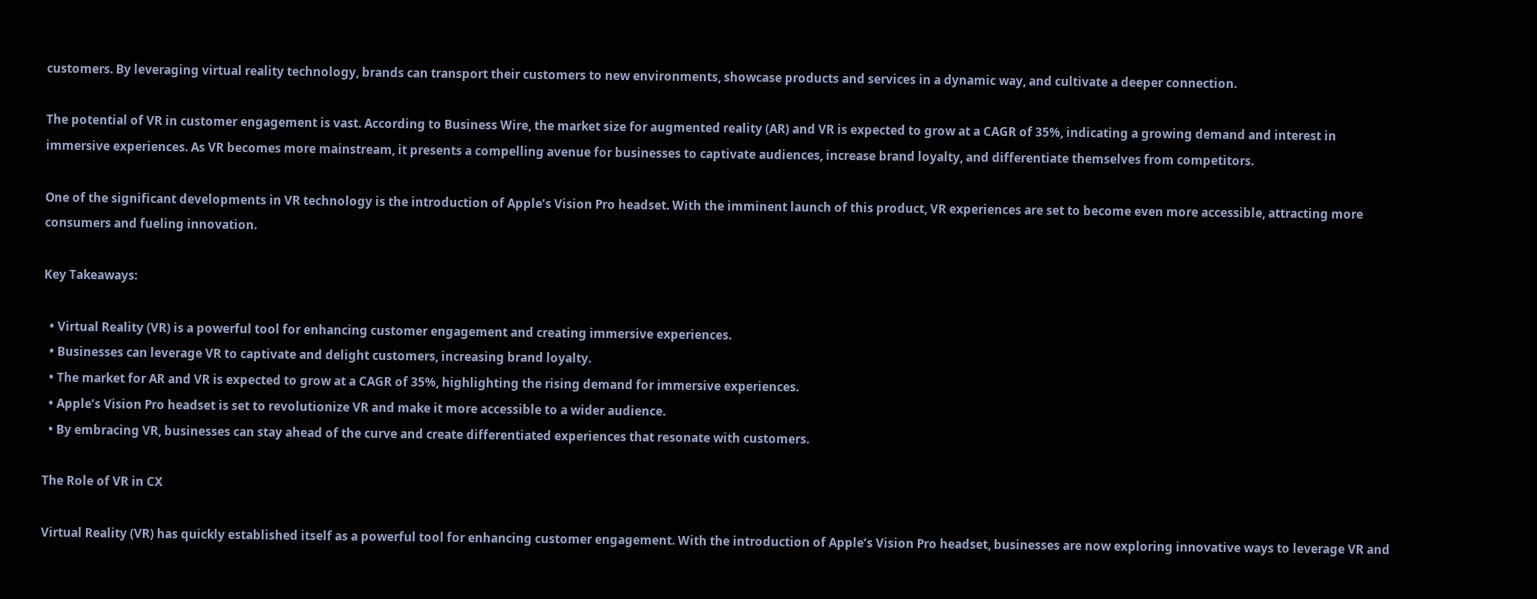customers. By leveraging virtual reality technology, brands can transport their customers to new environments, showcase products and services in a dynamic way, and cultivate a deeper connection.

The potential of VR in customer engagement is vast. According to Business Wire, the market size for augmented reality (AR) and VR is expected to grow at a CAGR of 35%, indicating a growing demand and interest in immersive experiences. As VR becomes more mainstream, it presents a compelling avenue for businesses to captivate audiences, increase brand loyalty, and differentiate themselves from competitors.

One of the significant developments in VR technology is the introduction of Apple’s Vision Pro headset. With the imminent launch of this product, VR experiences are set to become even more accessible, attracting more consumers and fueling innovation.

Key Takeaways:

  • Virtual Reality (VR) is a powerful tool for enhancing customer engagement and creating immersive experiences.
  • Businesses can leverage VR to captivate and delight customers, increasing brand loyalty.
  • The market for AR and VR is expected to grow at a CAGR of 35%, highlighting the rising demand for immersive experiences.
  • Apple’s Vision Pro headset is set to revolutionize VR and make it more accessible to a wider audience.
  • By embracing VR, businesses can stay ahead of the curve and create differentiated experiences that resonate with customers.

The Role of VR in CX

Virtual Reality (VR) has quickly established itself as a powerful tool for enhancing customer engagement. With the introduction of Apple’s Vision Pro headset, businesses are now exploring innovative ways to leverage VR and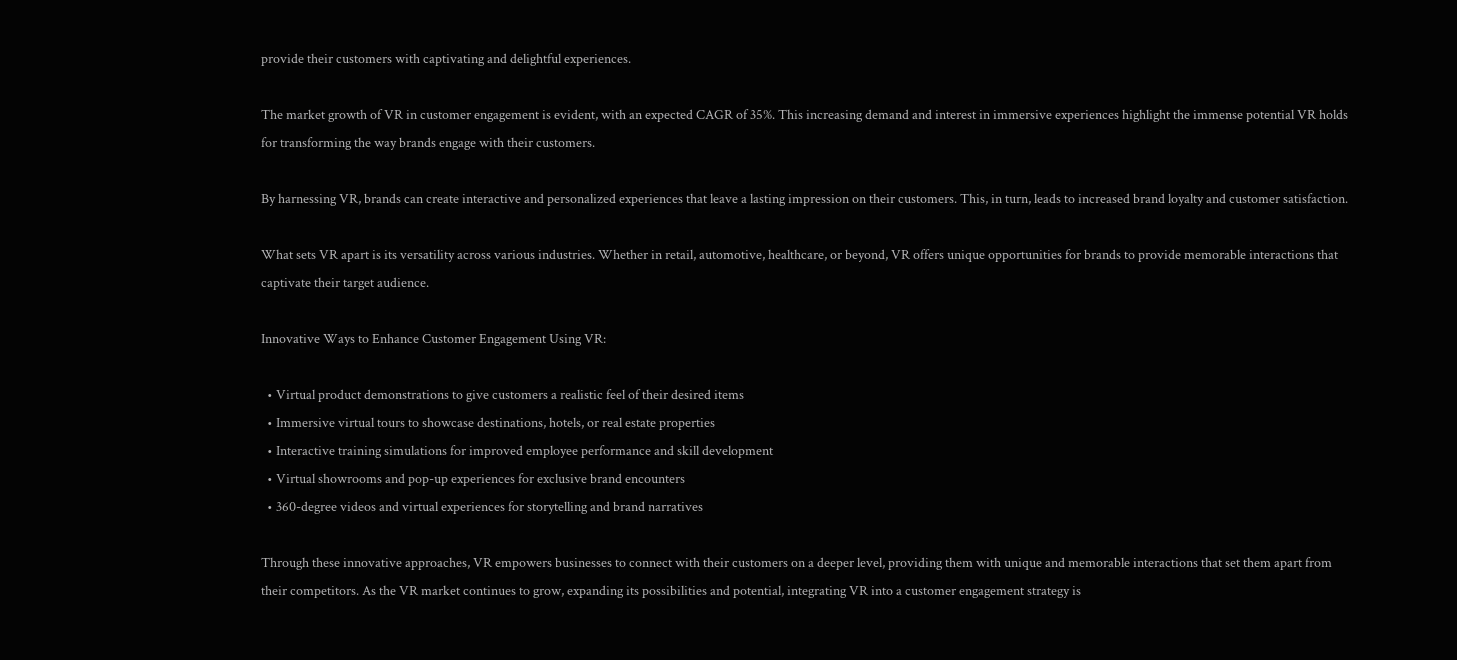provide their customers with captivating and delightful experiences.

The market growth of VR in customer engagement is evident, with an expected CAGR of 35%. This increasing demand and interest in immersive experiences highlight the immense potential VR holds for transforming the way brands engage with their customers.

By harnessing VR, brands can create interactive and personalized experiences that leave a lasting impression on their customers. This, in turn, leads to increased brand loyalty and customer satisfaction.

What sets VR apart is its versatility across various industries. Whether in retail, automotive, healthcare, or beyond, VR offers unique opportunities for brands to provide memorable interactions that captivate their target audience.

Innovative Ways to Enhance Customer Engagement Using VR:

  • Virtual product demonstrations to give customers a realistic feel of their desired items
  • Immersive virtual tours to showcase destinations, hotels, or real estate properties
  • Interactive training simulations for improved employee performance and skill development
  • Virtual showrooms and pop-up experiences for exclusive brand encounters
  • 360-degree videos and virtual experiences for storytelling and brand narratives

Through these innovative approaches, VR empowers businesses to connect with their customers on a deeper level, providing them with unique and memorable interactions that set them apart from their competitors. As the VR market continues to grow, expanding its possibilities and potential, integrating VR into a customer engagement strategy is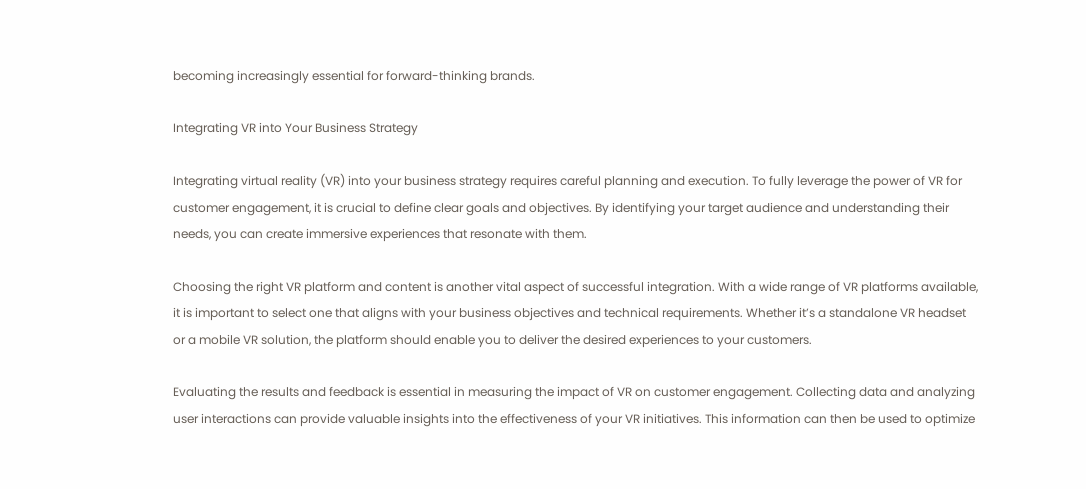becoming increasingly essential for forward-thinking brands.

Integrating VR into Your Business Strategy

Integrating virtual reality (VR) into your business strategy requires careful planning and execution. To fully leverage the power of VR for customer engagement, it is crucial to define clear goals and objectives. By identifying your target audience and understanding their needs, you can create immersive experiences that resonate with them.

Choosing the right VR platform and content is another vital aspect of successful integration. With a wide range of VR platforms available, it is important to select one that aligns with your business objectives and technical requirements. Whether it’s a standalone VR headset or a mobile VR solution, the platform should enable you to deliver the desired experiences to your customers.

Evaluating the results and feedback is essential in measuring the impact of VR on customer engagement. Collecting data and analyzing user interactions can provide valuable insights into the effectiveness of your VR initiatives. This information can then be used to optimize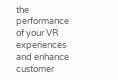the performance of your VR experiences and enhance customer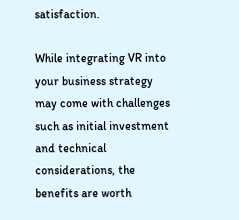satisfaction.

While integrating VR into your business strategy may come with challenges such as initial investment and technical considerations, the benefits are worth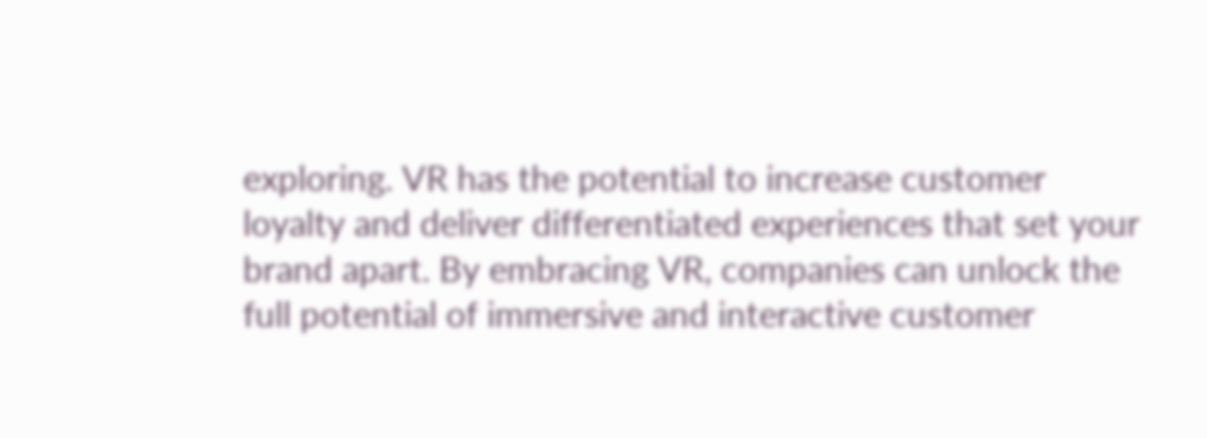exploring. VR has the potential to increase customer loyalty and deliver differentiated experiences that set your brand apart. By embracing VR, companies can unlock the full potential of immersive and interactive customer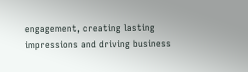engagement, creating lasting impressions and driving business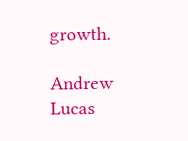growth.

Andrew Lucas